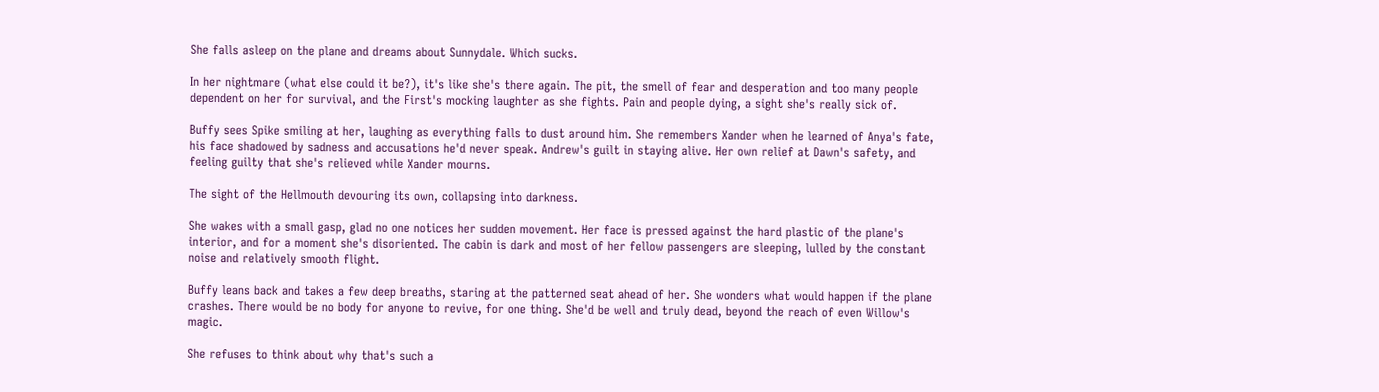She falls asleep on the plane and dreams about Sunnydale. Which sucks.

In her nightmare (what else could it be?), it's like she's there again. The pit, the smell of fear and desperation and too many people dependent on her for survival, and the First's mocking laughter as she fights. Pain and people dying, a sight she's really sick of.

Buffy sees Spike smiling at her, laughing as everything falls to dust around him. She remembers Xander when he learned of Anya's fate, his face shadowed by sadness and accusations he'd never speak. Andrew's guilt in staying alive. Her own relief at Dawn's safety, and feeling guilty that she's relieved while Xander mourns.

The sight of the Hellmouth devouring its own, collapsing into darkness.

She wakes with a small gasp, glad no one notices her sudden movement. Her face is pressed against the hard plastic of the plane's interior, and for a moment she's disoriented. The cabin is dark and most of her fellow passengers are sleeping, lulled by the constant noise and relatively smooth flight.

Buffy leans back and takes a few deep breaths, staring at the patterned seat ahead of her. She wonders what would happen if the plane crashes. There would be no body for anyone to revive, for one thing. She'd be well and truly dead, beyond the reach of even Willow's magic.

She refuses to think about why that's such a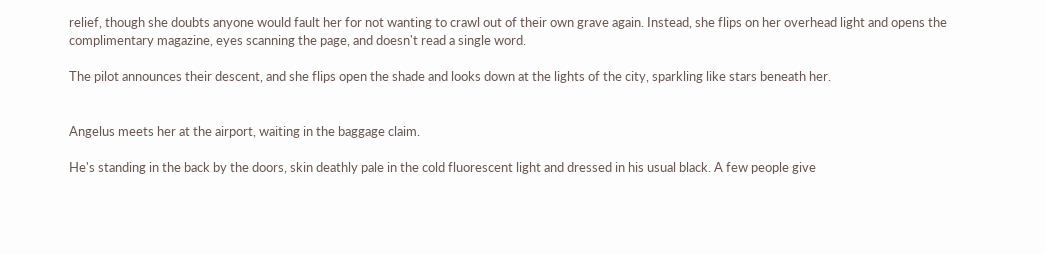relief, though she doubts anyone would fault her for not wanting to crawl out of their own grave again. Instead, she flips on her overhead light and opens the complimentary magazine, eyes scanning the page, and doesn't read a single word.

The pilot announces their descent, and she flips open the shade and looks down at the lights of the city, sparkling like stars beneath her.


Angelus meets her at the airport, waiting in the baggage claim.

He's standing in the back by the doors, skin deathly pale in the cold fluorescent light and dressed in his usual black. A few people give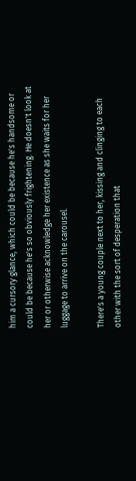him a cursory glance, which could be because he's handsome or could be because he's so obviously frightening. He doesn't look at her or otherwise acknowledge her existence as she waits for her luggage to arrive on the carousel.

There's a young couple next to her, kissing and clinging to each other with the sort of desperation that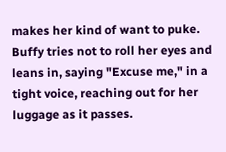makes her kind of want to puke. Buffy tries not to roll her eyes and leans in, saying "Excuse me," in a tight voice, reaching out for her luggage as it passes.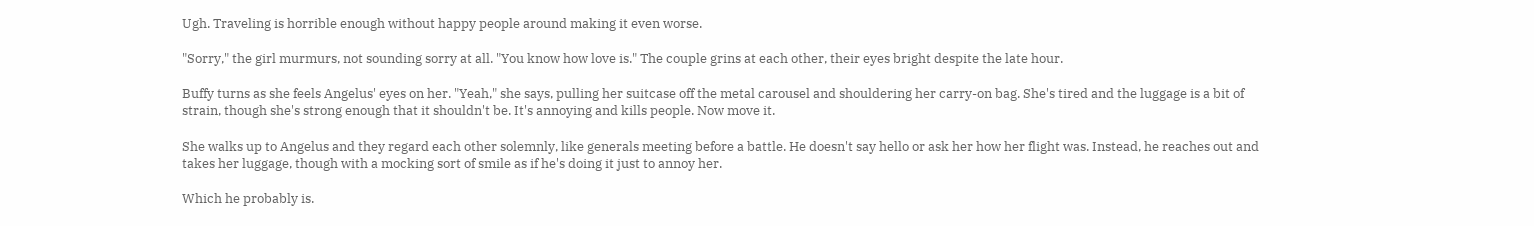Ugh. Traveling is horrible enough without happy people around making it even worse.

"Sorry," the girl murmurs, not sounding sorry at all. "You know how love is." The couple grins at each other, their eyes bright despite the late hour.

Buffy turns as she feels Angelus' eyes on her. "Yeah," she says, pulling her suitcase off the metal carousel and shouldering her carry-on bag. She's tired and the luggage is a bit of strain, though she's strong enough that it shouldn't be. It's annoying and kills people. Now move it.

She walks up to Angelus and they regard each other solemnly, like generals meeting before a battle. He doesn't say hello or ask her how her flight was. Instead, he reaches out and takes her luggage, though with a mocking sort of smile as if he's doing it just to annoy her.

Which he probably is.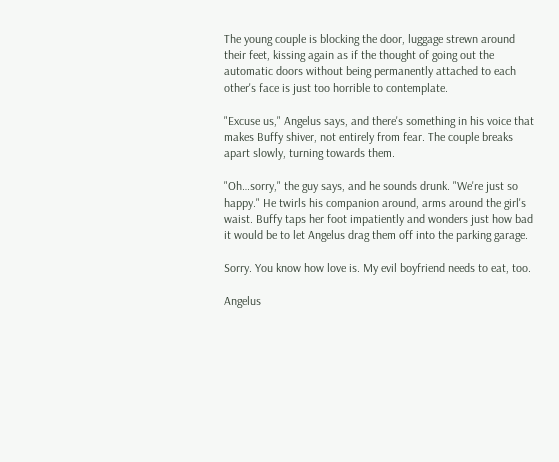The young couple is blocking the door, luggage strewn around their feet, kissing again as if the thought of going out the automatic doors without being permanently attached to each other's face is just too horrible to contemplate.

"Excuse us," Angelus says, and there's something in his voice that makes Buffy shiver, not entirely from fear. The couple breaks apart slowly, turning towards them.

"Oh…sorry," the guy says, and he sounds drunk. "We're just so happy." He twirls his companion around, arms around the girl's waist. Buffy taps her foot impatiently and wonders just how bad it would be to let Angelus drag them off into the parking garage.

Sorry. You know how love is. My evil boyfriend needs to eat, too.

Angelus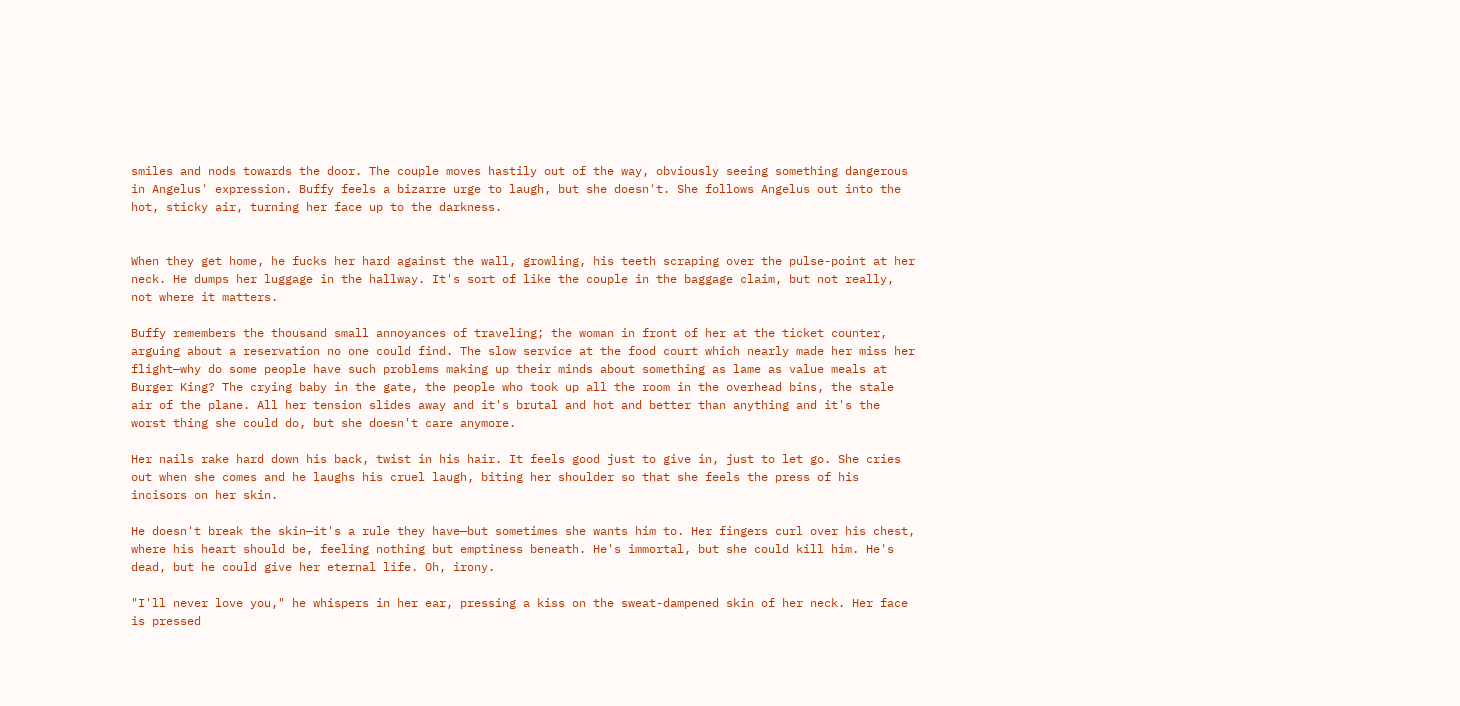smiles and nods towards the door. The couple moves hastily out of the way, obviously seeing something dangerous in Angelus' expression. Buffy feels a bizarre urge to laugh, but she doesn't. She follows Angelus out into the hot, sticky air, turning her face up to the darkness.


When they get home, he fucks her hard against the wall, growling, his teeth scraping over the pulse-point at her neck. He dumps her luggage in the hallway. It's sort of like the couple in the baggage claim, but not really, not where it matters.

Buffy remembers the thousand small annoyances of traveling; the woman in front of her at the ticket counter, arguing about a reservation no one could find. The slow service at the food court which nearly made her miss her flight—why do some people have such problems making up their minds about something as lame as value meals at Burger King? The crying baby in the gate, the people who took up all the room in the overhead bins, the stale air of the plane. All her tension slides away and it's brutal and hot and better than anything and it's the worst thing she could do, but she doesn't care anymore.

Her nails rake hard down his back, twist in his hair. It feels good just to give in, just to let go. She cries out when she comes and he laughs his cruel laugh, biting her shoulder so that she feels the press of his incisors on her skin.

He doesn't break the skin—it's a rule they have—but sometimes she wants him to. Her fingers curl over his chest, where his heart should be, feeling nothing but emptiness beneath. He's immortal, but she could kill him. He's dead, but he could give her eternal life. Oh, irony.

"I'll never love you," he whispers in her ear, pressing a kiss on the sweat-dampened skin of her neck. Her face is pressed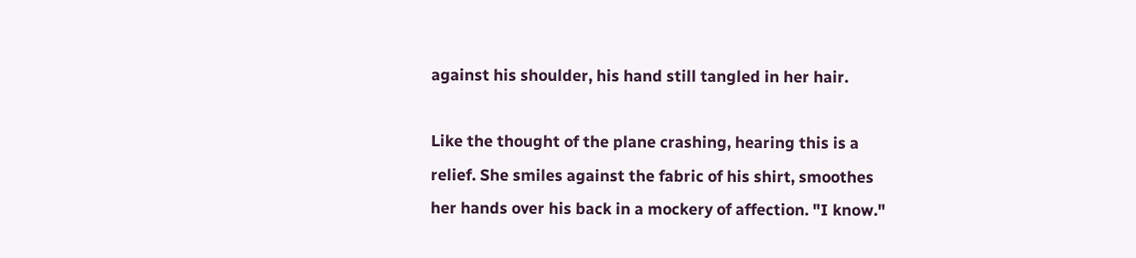against his shoulder, his hand still tangled in her hair.

Like the thought of the plane crashing, hearing this is a relief. She smiles against the fabric of his shirt, smoothes her hands over his back in a mockery of affection. "I know."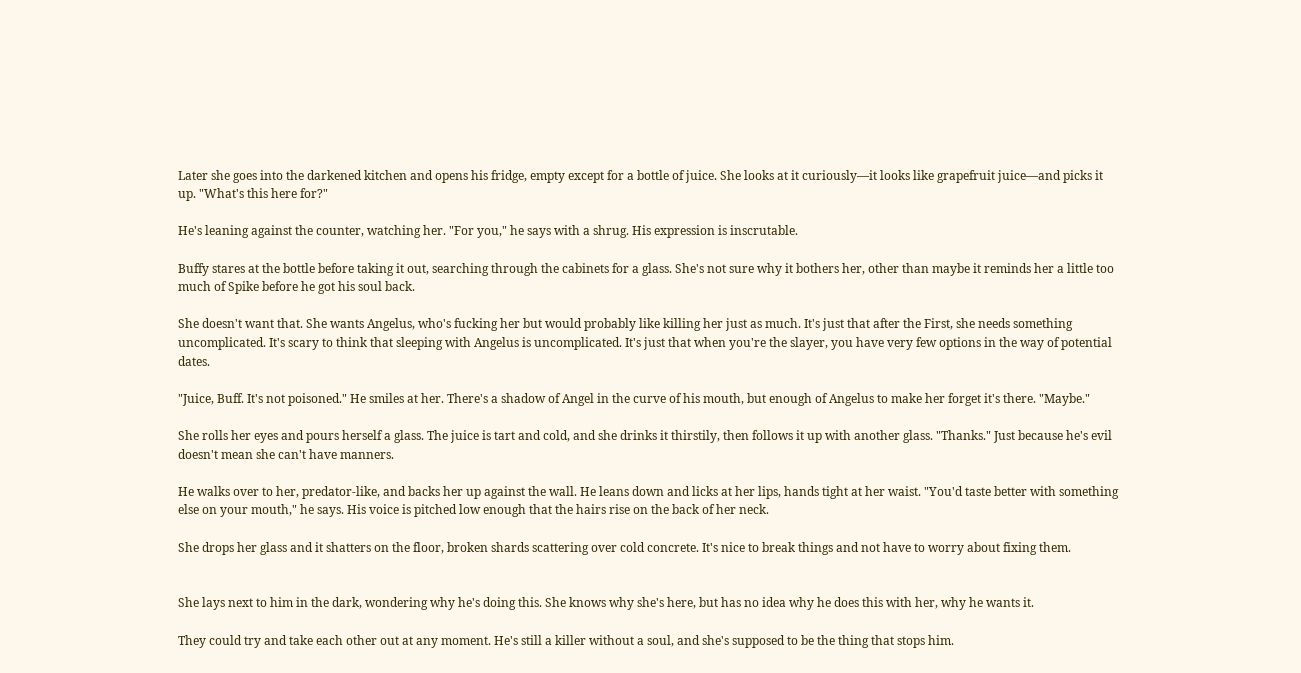Later she goes into the darkened kitchen and opens his fridge, empty except for a bottle of juice. She looks at it curiously—it looks like grapefruit juice—and picks it up. "What's this here for?"

He's leaning against the counter, watching her. "For you," he says with a shrug. His expression is inscrutable.

Buffy stares at the bottle before taking it out, searching through the cabinets for a glass. She's not sure why it bothers her, other than maybe it reminds her a little too much of Spike before he got his soul back.

She doesn't want that. She wants Angelus, who's fucking her but would probably like killing her just as much. It's just that after the First, she needs something uncomplicated. It's scary to think that sleeping with Angelus is uncomplicated. It's just that when you're the slayer, you have very few options in the way of potential dates.

"Juice, Buff. It's not poisoned." He smiles at her. There's a shadow of Angel in the curve of his mouth, but enough of Angelus to make her forget it's there. "Maybe."

She rolls her eyes and pours herself a glass. The juice is tart and cold, and she drinks it thirstily, then follows it up with another glass. "Thanks." Just because he's evil doesn't mean she can't have manners.

He walks over to her, predator-like, and backs her up against the wall. He leans down and licks at her lips, hands tight at her waist. "You'd taste better with something else on your mouth," he says. His voice is pitched low enough that the hairs rise on the back of her neck.

She drops her glass and it shatters on the floor, broken shards scattering over cold concrete. It's nice to break things and not have to worry about fixing them.


She lays next to him in the dark, wondering why he's doing this. She knows why she's here, but has no idea why he does this with her, why he wants it.

They could try and take each other out at any moment. He's still a killer without a soul, and she's supposed to be the thing that stops him.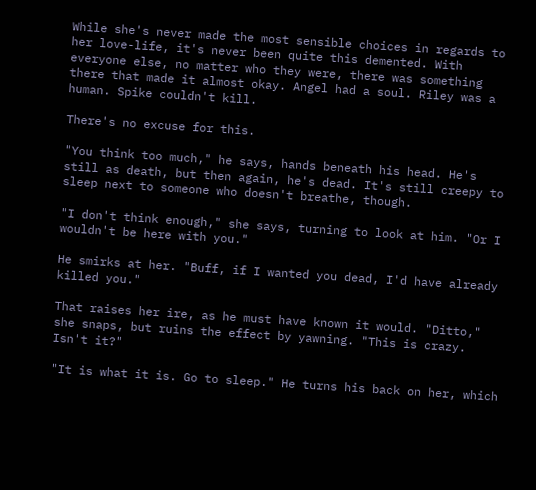While she's never made the most sensible choices in regards to her love-life, it's never been quite this demented. With everyone else, no matter who they were, there was something there that made it almost okay. Angel had a soul. Riley was a human. Spike couldn't kill.

There's no excuse for this.

"You think too much," he says, hands beneath his head. He's still as death, but then again, he's dead. It's still creepy to sleep next to someone who doesn't breathe, though.

"I don't think enough," she says, turning to look at him. "Or I wouldn't be here with you."

He smirks at her. "Buff, if I wanted you dead, I'd have already killed you."

That raises her ire, as he must have known it would. "Ditto," she snaps, but ruins the effect by yawning. "This is crazy. Isn't it?"

"It is what it is. Go to sleep." He turns his back on her, which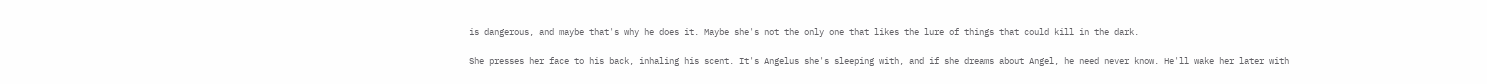is dangerous, and maybe that's why he does it. Maybe she's not the only one that likes the lure of things that could kill in the dark.

She presses her face to his back, inhaling his scent. It's Angelus she's sleeping with, and if she dreams about Angel, he need never know. He'll wake her later with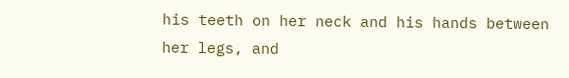his teeth on her neck and his hands between her legs, and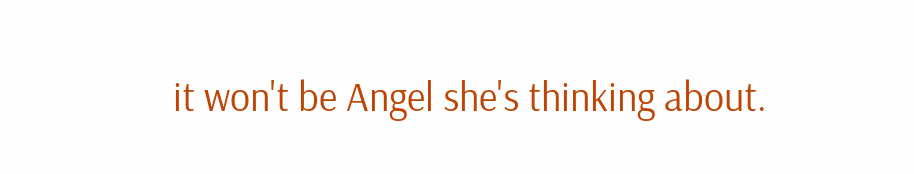it won't be Angel she's thinking about.